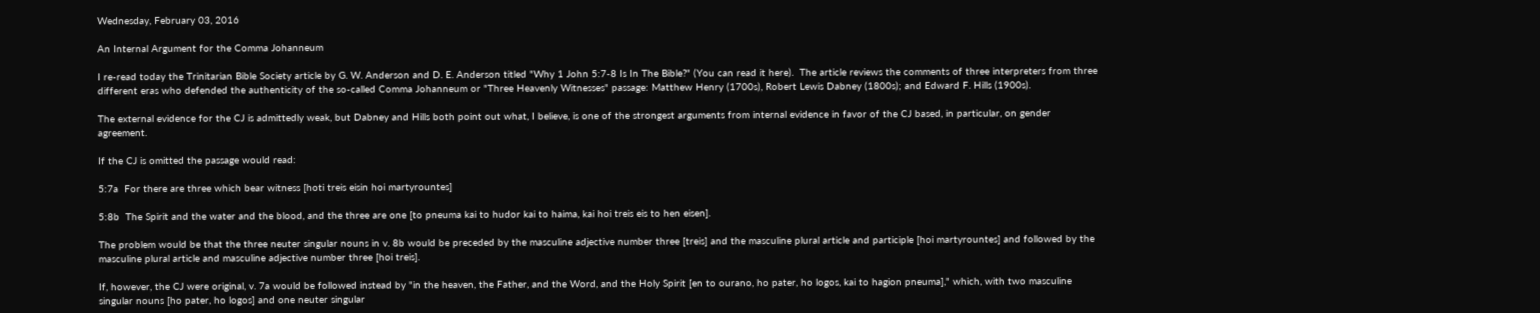Wednesday, February 03, 2016

An Internal Argument for the Comma Johanneum

I re-read today the Trinitarian Bible Society article by G. W. Anderson and D. E. Anderson titled "Why 1 John 5:7-8 Is In The Bible?" (You can read it here).  The article reviews the comments of three interpreters from three different eras who defended the authenticity of the so-called Comma Johanneum or "Three Heavenly Witnesses" passage: Matthew Henry (1700s), Robert Lewis Dabney (1800s); and Edward F. Hills (1900s).

The external evidence for the CJ is admittedly weak, but Dabney and Hills both point out what, I believe, is one of the strongest arguments from internal evidence in favor of the CJ based, in particular, on gender agreement.

If the CJ is omitted the passage would read:

5:7a  For there are three which bear witness [hoti treis eisin hoi martyrountes]

5:8b  The Spirit and the water and the blood, and the three are one [to pneuma kai to hudor kai to haima, kai hoi treis eis to hen eisen].

The problem would be that the three neuter singular nouns in v. 8b would be preceded by the masculine adjective number three [treis] and the masculine plural article and participle [hoi martyrountes] and followed by the masculine plural article and masculine adjective number three [hoi treis].

If, however, the CJ were original, v. 7a would be followed instead by "in the heaven, the Father, and the Word, and the Holy Spirit [en to ourano, ho pater, ho logos, kai to hagion pneuma]," which, with two masculine singular nouns [ho pater, ho logos] and one neuter singular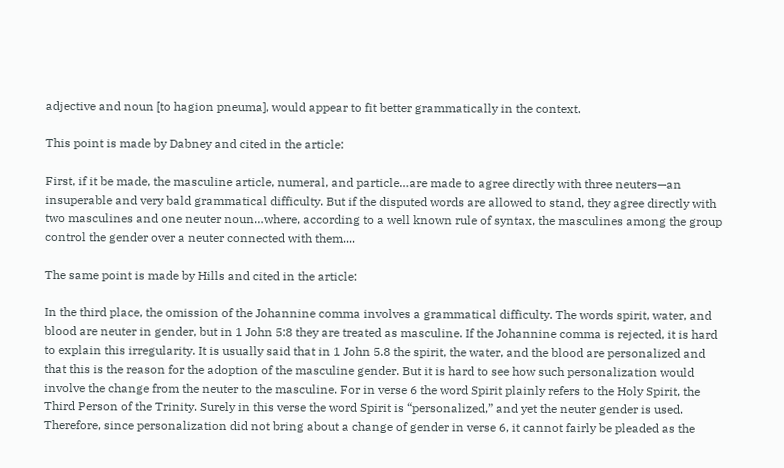adjective and noun [to hagion pneuma], would appear to fit better grammatically in the context.

This point is made by Dabney and cited in the article:

First, if it be made, the masculine article, numeral, and particle…are made to agree directly with three neuters—an insuperable and very bald grammatical difficulty. But if the disputed words are allowed to stand, they agree directly with two masculines and one neuter noun…where, according to a well known rule of syntax, the masculines among the group control the gender over a neuter connected with them....

The same point is made by Hills and cited in the article:

In the third place, the omission of the Johannine comma involves a grammatical difficulty. The words spirit, water, and blood are neuter in gender, but in 1 John 5:8 they are treated as masculine. If the Johannine comma is rejected, it is hard to explain this irregularity. It is usually said that in 1 John 5.8 the spirit, the water, and the blood are personalized and that this is the reason for the adoption of the masculine gender. But it is hard to see how such personalization would involve the change from the neuter to the masculine. For in verse 6 the word Spirit plainly refers to the Holy Spirit, the Third Person of the Trinity. Surely in this verse the word Spirit is “personalized,” and yet the neuter gender is used. Therefore, since personalization did not bring about a change of gender in verse 6, it cannot fairly be pleaded as the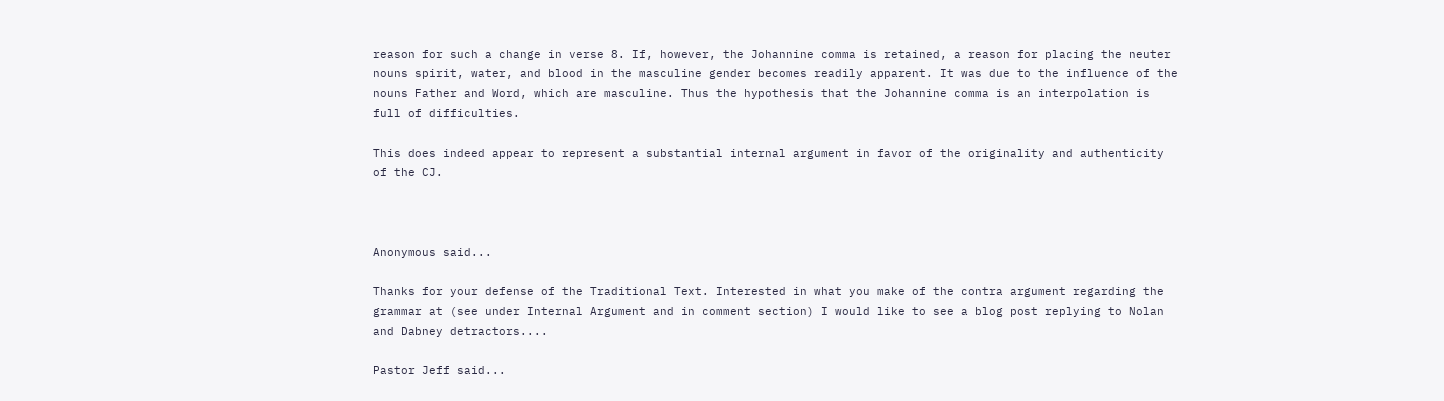reason for such a change in verse 8. If, however, the Johannine comma is retained, a reason for placing the neuter nouns spirit, water, and blood in the masculine gender becomes readily apparent. It was due to the influence of the nouns Father and Word, which are masculine. Thus the hypothesis that the Johannine comma is an interpolation is full of difficulties.

This does indeed appear to represent a substantial internal argument in favor of the originality and authenticity of the CJ.



Anonymous said...

Thanks for your defense of the Traditional Text. Interested in what you make of the contra argument regarding the grammar at (see under Internal Argument and in comment section) I would like to see a blog post replying to Nolan and Dabney detractors....

Pastor Jeff said...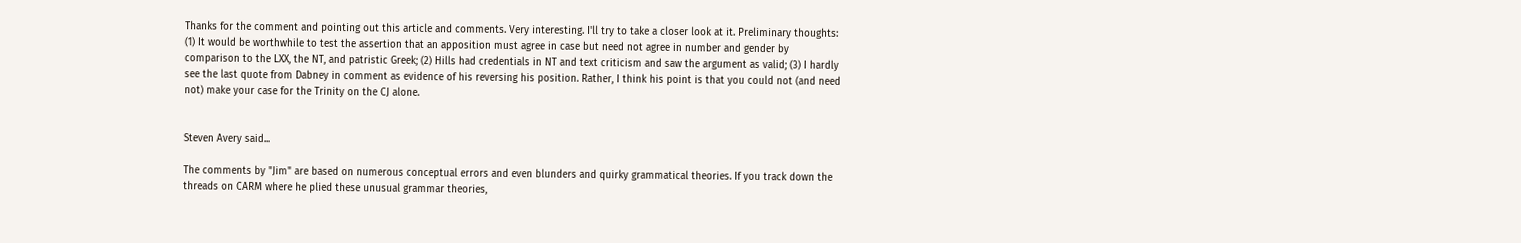Thanks for the comment and pointing out this article and comments. Very interesting. I'll try to take a closer look at it. Preliminary thoughts: (1) It would be worthwhile to test the assertion that an apposition must agree in case but need not agree in number and gender by comparison to the LXX, the NT, and patristic Greek; (2) Hills had credentials in NT and text criticism and saw the argument as valid; (3) I hardly see the last quote from Dabney in comment as evidence of his reversing his position. Rather, I think his point is that you could not (and need not) make your case for the Trinity on the CJ alone.


Steven Avery said...

The comments by "Jim" are based on numerous conceptual errors and even blunders and quirky grammatical theories. If you track down the threads on CARM where he plied these unusual grammar theories,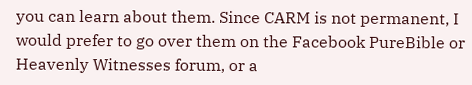you can learn about them. Since CARM is not permanent, I would prefer to go over them on the Facebook PureBible or Heavenly Witnesses forum, or a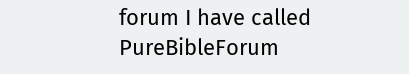forum I have called PureBibleForum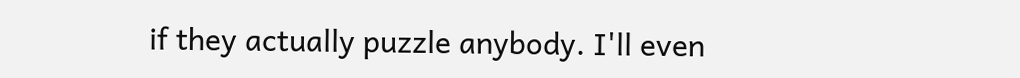if they actually puzzle anybody. I'll even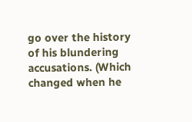go over the history of his blundering accusations. (Which changed when he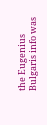the Eugenius Bulgaris info was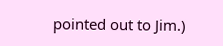pointed out to Jim.)